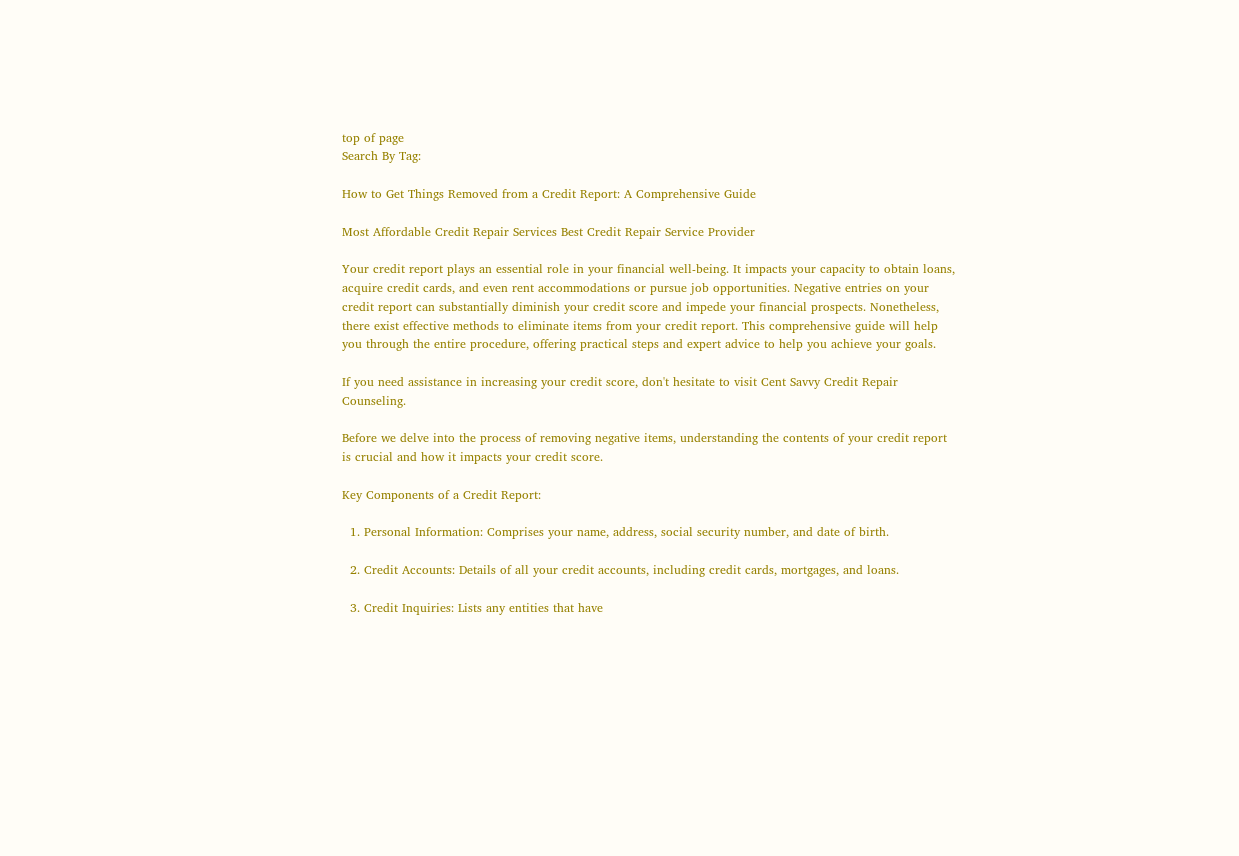top of page
Search By Tag:

How to Get Things Removed from a Credit Report: A Comprehensive Guide

Most Affordable Credit Repair Services Best Credit Repair Service Provider

Your credit report plays an essential role in your financial well-being. It impacts your capacity to obtain loans, acquire credit cards, and even rent accommodations or pursue job opportunities. Negative entries on your credit report can substantially diminish your credit score and impede your financial prospects. Nonetheless, there exist effective methods to eliminate items from your credit report. This comprehensive guide will help you through the entire procedure, offering practical steps and expert advice to help you achieve your goals.

If you need assistance in increasing your credit score, don't hesitate to visit Cent Savvy Credit Repair Counseling.

Before we delve into the process of removing negative items, understanding the contents of your credit report is crucial and how it impacts your credit score.

Key Components of a Credit Report:

  1. Personal Information: Comprises your name, address, social security number, and date of birth.

  2. Credit Accounts: Details of all your credit accounts, including credit cards, mortgages, and loans.

  3. Credit Inquiries: Lists any entities that have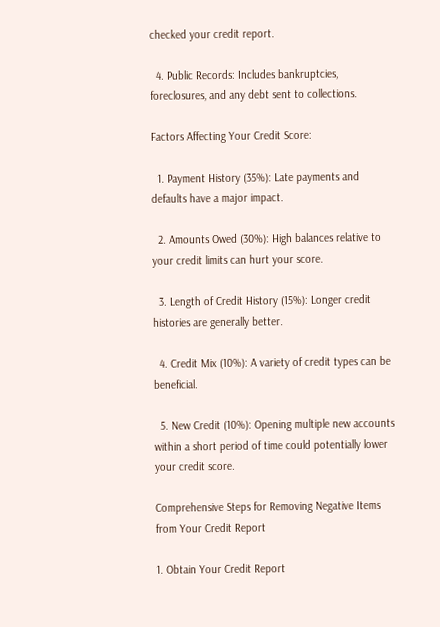checked your credit report.

  4. Public Records: Includes bankruptcies, foreclosures, and any debt sent to collections.

Factors Affecting Your Credit Score:

  1. Payment History (35%): Late payments and defaults have a major impact.

  2. Amounts Owed (30%): High balances relative to your credit limits can hurt your score.

  3. Length of Credit History (15%): Longer credit histories are generally better.

  4. Credit Mix (10%): A variety of credit types can be beneficial.

  5. New Credit (10%): Opening multiple new accounts within a short period of time could potentially lower your credit score.

Comprehensive Steps for Removing Negative Items from Your Credit Report

1. Obtain Your Credit Report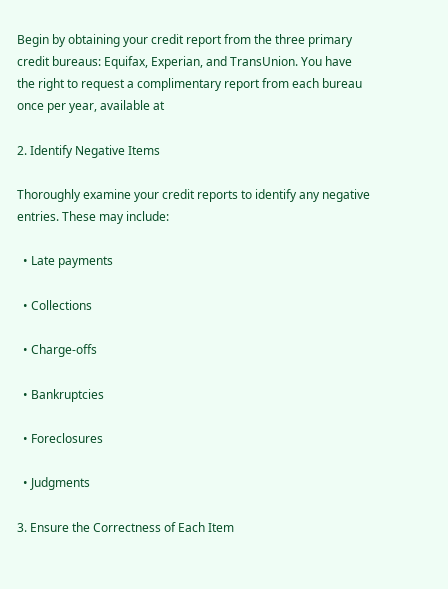Begin by obtaining your credit report from the three primary credit bureaus: Equifax, Experian, and TransUnion. You have the right to request a complimentary report from each bureau once per year, available at

2. Identify Negative Items

Thoroughly examine your credit reports to identify any negative entries. These may include:

  • Late payments

  • Collections

  • Charge-offs

  • Bankruptcies

  • Foreclosures

  • Judgments

3. Ensure the Correctness of Each Item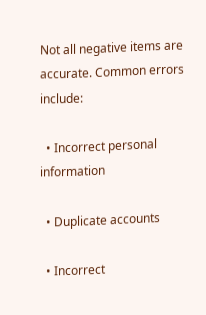Not all negative items are accurate. Common errors include:

  • Incorrect personal information

  • Duplicate accounts

  • Incorrect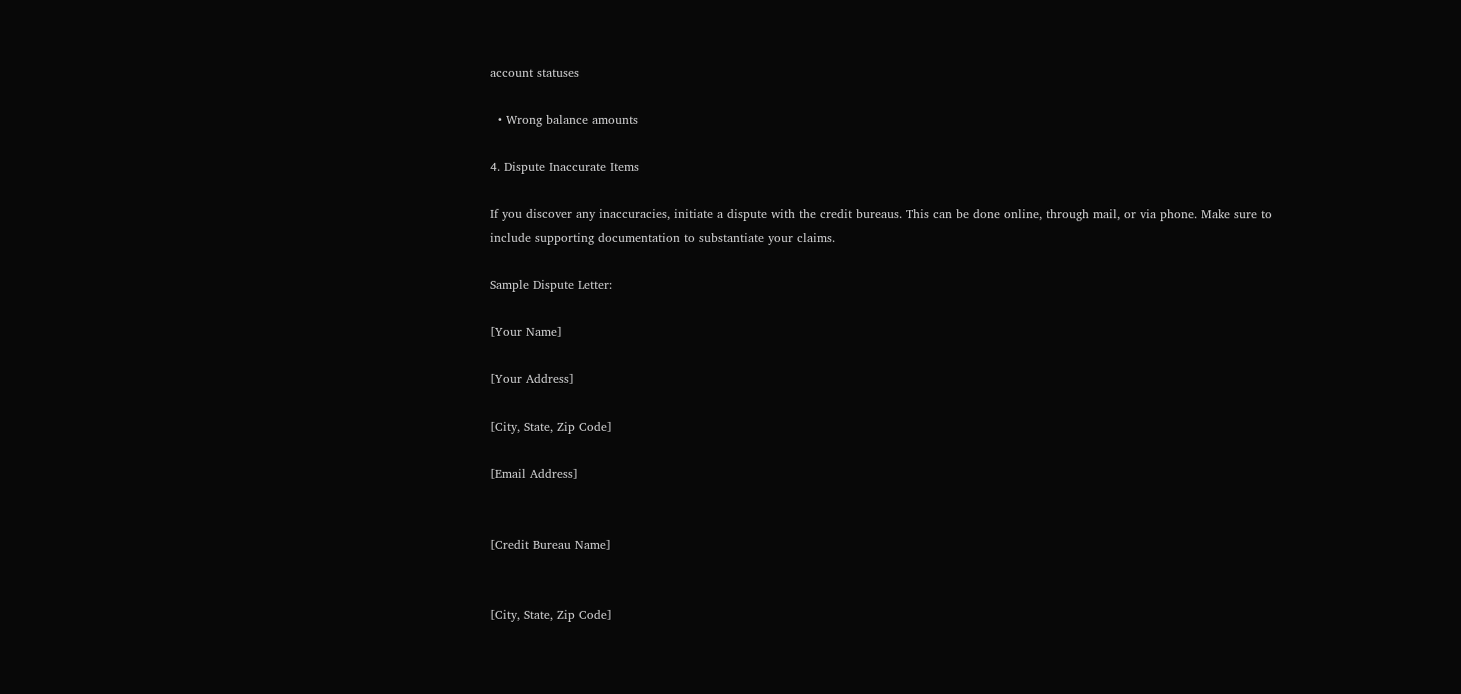account statuses

  • Wrong balance amounts

4. Dispute Inaccurate Items

If you discover any inaccuracies, initiate a dispute with the credit bureaus. This can be done online, through mail, or via phone. Make sure to include supporting documentation to substantiate your claims.

Sample Dispute Letter:

[Your Name]

[Your Address]

[City, State, Zip Code]

[Email Address]


[Credit Bureau Name]


[City, State, Zip Code]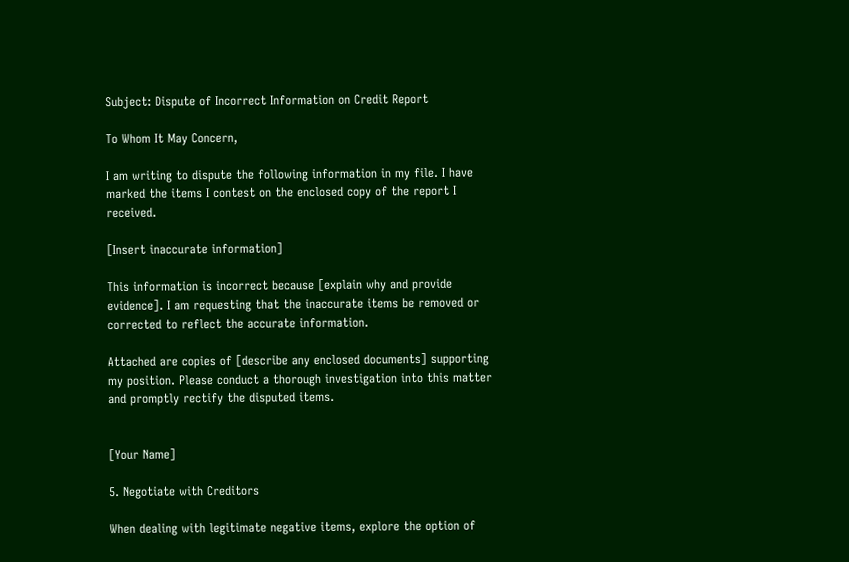Subject: Dispute of Incorrect Information on Credit Report

To Whom It May Concern,

I am writing to dispute the following information in my file. I have marked the items I contest on the enclosed copy of the report I received.

[Insert inaccurate information]

This information is incorrect because [explain why and provide evidence]. I am requesting that the inaccurate items be removed or corrected to reflect the accurate information.

Attached are copies of [describe any enclosed documents] supporting my position. Please conduct a thorough investigation into this matter and promptly rectify the disputed items.


[Your Name]

5. Negotiate with Creditors

When dealing with legitimate negative items, explore the option of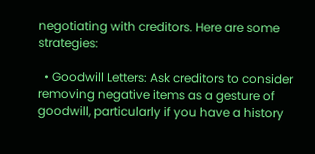negotiating with creditors. Here are some strategies:

  • Goodwill Letters: Ask creditors to consider removing negative items as a gesture of goodwill, particularly if you have a history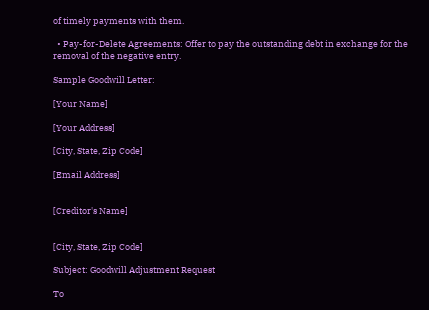of timely payments with them.

  • Pay-for-Delete Agreements: Offer to pay the outstanding debt in exchange for the removal of the negative entry.

Sample Goodwill Letter:

[Your Name]

[Your Address]

[City, State, Zip Code]

[Email Address]


[Creditor's Name]


[City, State, Zip Code]

Subject: Goodwill Adjustment Request

To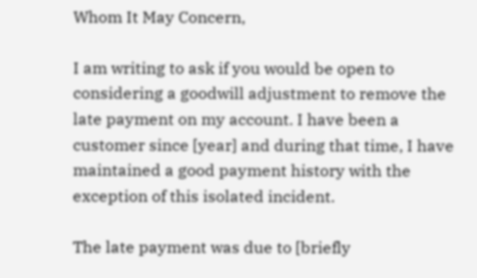Whom It May Concern,

I am writing to ask if you would be open to considering a goodwill adjustment to remove the late payment on my account. I have been a customer since [year] and during that time, I have maintained a good payment history with the exception of this isolated incident.

The late payment was due to [briefly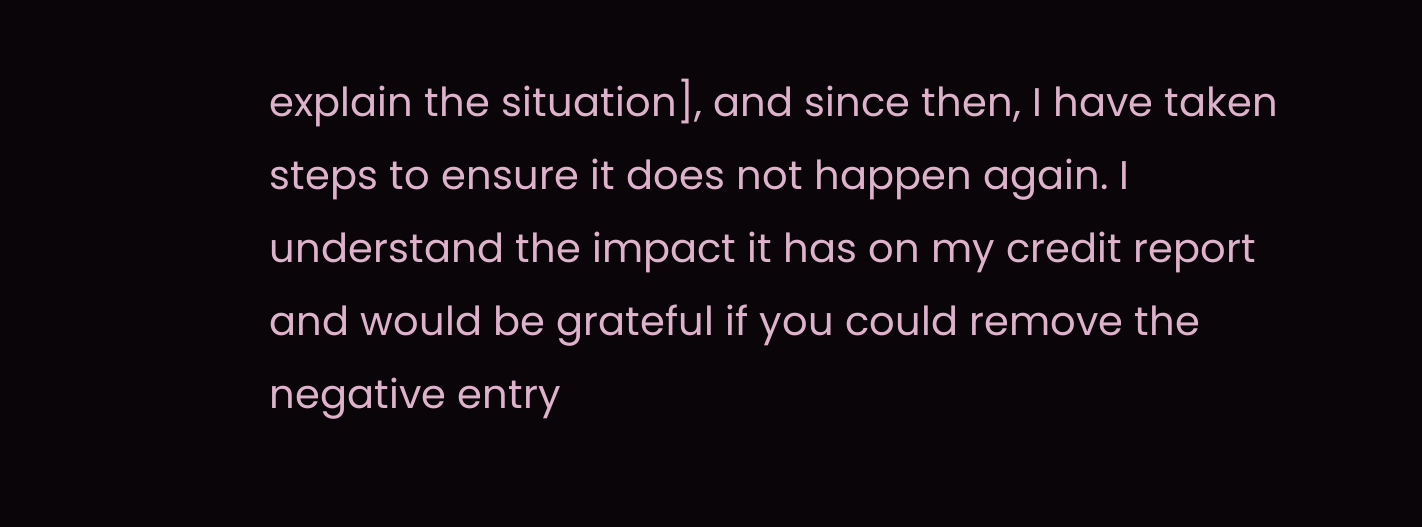explain the situation], and since then, I have taken steps to ensure it does not happen again. I understand the impact it has on my credit report and would be grateful if you could remove the negative entry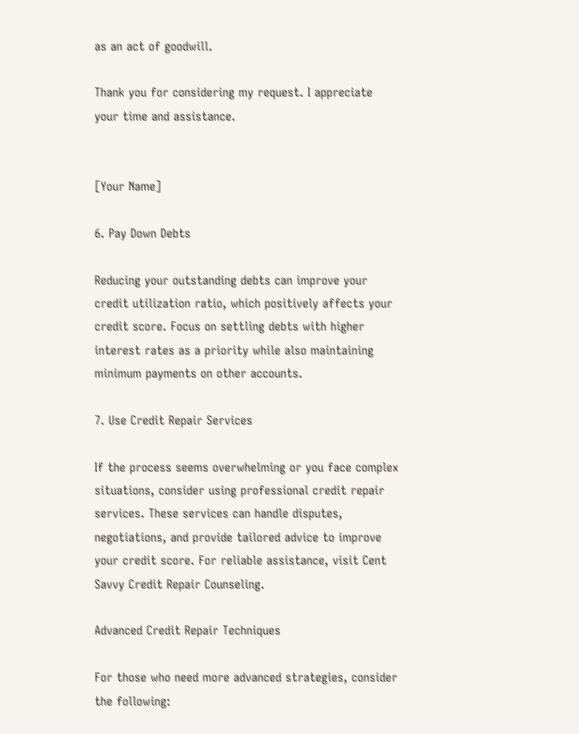as an act of goodwill.

Thank you for considering my request. I appreciate your time and assistance.


[Your Name]

6. Pay Down Debts

Reducing your outstanding debts can improve your credit utilization ratio, which positively affects your credit score. Focus on settling debts with higher interest rates as a priority while also maintaining minimum payments on other accounts.

7. Use Credit Repair Services

If the process seems overwhelming or you face complex situations, consider using professional credit repair services. These services can handle disputes, negotiations, and provide tailored advice to improve your credit score. For reliable assistance, visit Cent Savvy Credit Repair Counseling.

Advanced Credit Repair Techniques

For those who need more advanced strategies, consider the following: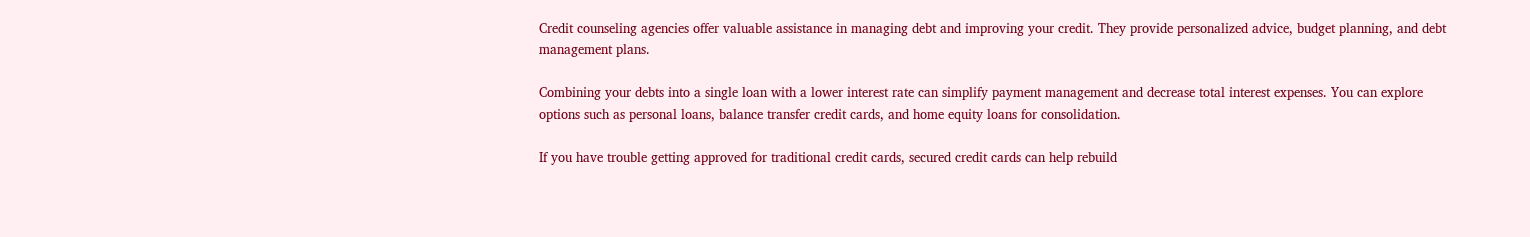Credit counseling agencies offer valuable assistance in managing debt and improving your credit. They provide personalized advice, budget planning, and debt management plans.

Combining your debts into a single loan with a lower interest rate can simplify payment management and decrease total interest expenses. You can explore options such as personal loans, balance transfer credit cards, and home equity loans for consolidation.

If you have trouble getting approved for traditional credit cards, secured credit cards can help rebuild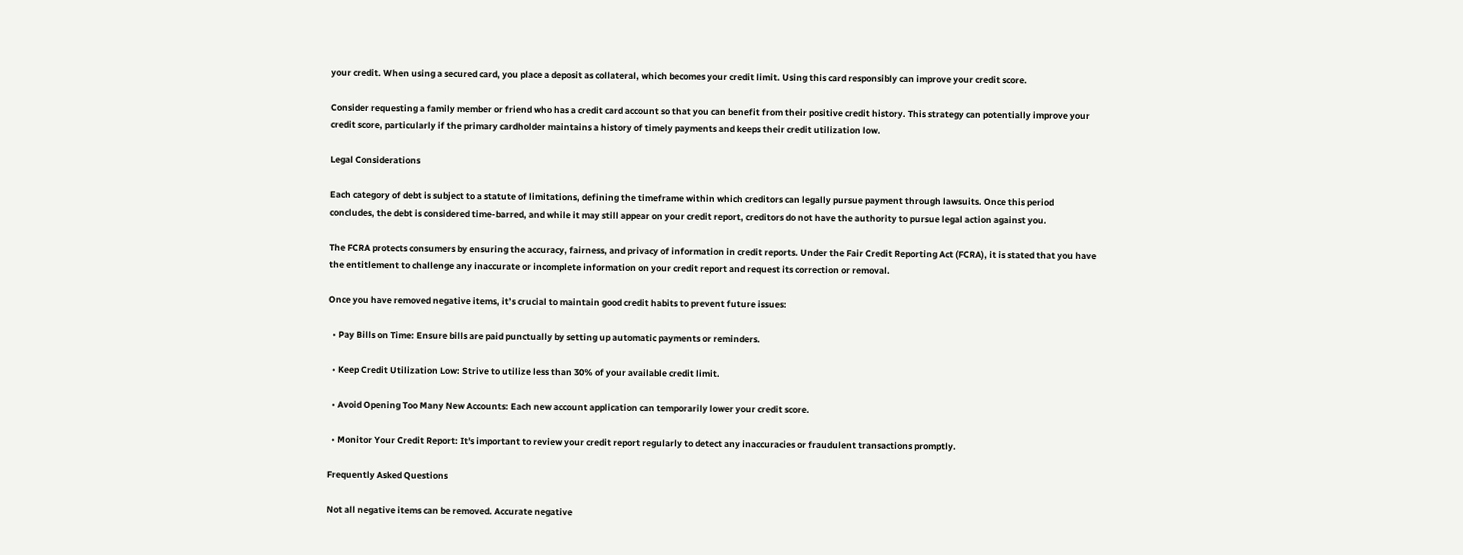your credit. When using a secured card, you place a deposit as collateral, which becomes your credit limit. Using this card responsibly can improve your credit score.

Consider requesting a family member or friend who has a credit card account so that you can benefit from their positive credit history. This strategy can potentially improve your credit score, particularly if the primary cardholder maintains a history of timely payments and keeps their credit utilization low.

Legal Considerations

Each category of debt is subject to a statute of limitations, defining the timeframe within which creditors can legally pursue payment through lawsuits. Once this period concludes, the debt is considered time-barred, and while it may still appear on your credit report, creditors do not have the authority to pursue legal action against you.

The FCRA protects consumers by ensuring the accuracy, fairness, and privacy of information in credit reports. Under the Fair Credit Reporting Act (FCRA), it is stated that you have the entitlement to challenge any inaccurate or incomplete information on your credit report and request its correction or removal.

Once you have removed negative items, it’s crucial to maintain good credit habits to prevent future issues:

  • Pay Bills on Time: Ensure bills are paid punctually by setting up automatic payments or reminders.

  • Keep Credit Utilization Low: Strive to utilize less than 30% of your available credit limit.

  • Avoid Opening Too Many New Accounts: Each new account application can temporarily lower your credit score.

  • Monitor Your Credit Report: It's important to review your credit report regularly to detect any inaccuracies or fraudulent transactions promptly.

Frequently Asked Questions

Not all negative items can be removed. Accurate negative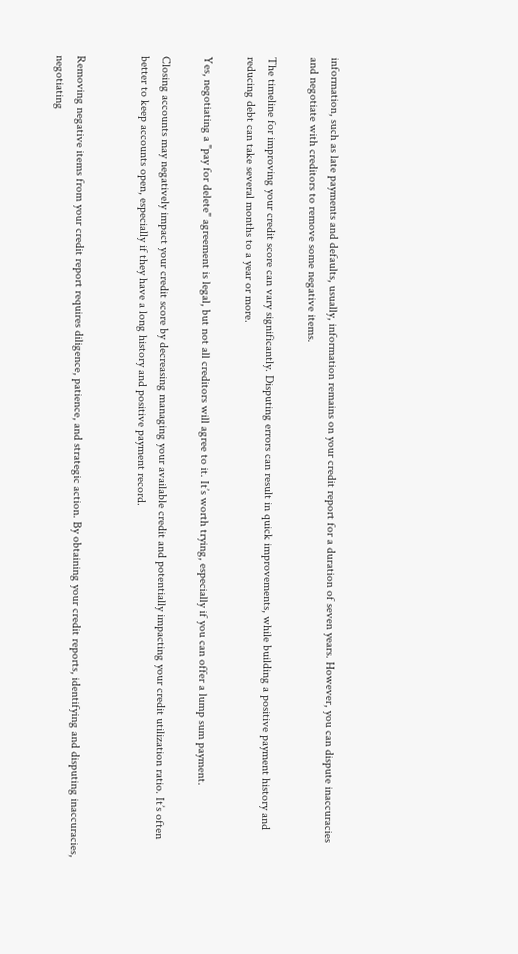information, such as late payments and defaults, usually, information remains on your credit report for a duration of seven years. However, you can dispute inaccuracies and negotiate with creditors to remove some negative items.

The timeline for improving your credit score can vary significantly. Disputing errors can result in quick improvements, while building a positive payment history and reducing debt can take several months to a year or more.

Yes, negotiating a "pay for delete" agreement is legal, but not all creditors will agree to it. It’s worth trying, especially if you can offer a lump sum payment.

Closing accounts may negatively impact your credit score by decreasing managing your available credit and potentially impacting your credit utilization ratio. It’s often better to keep accounts open, especially if they have a long history and positive payment record.


Removing negative items from your credit report requires diligence, patience, and strategic action. By obtaining your credit reports, identifying and disputing inaccuracies, negotiating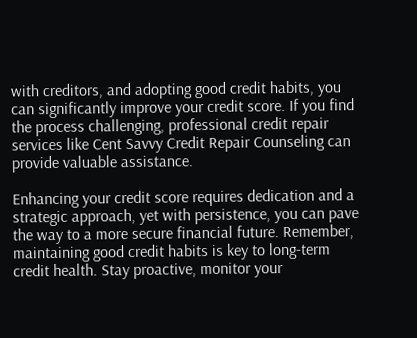with creditors, and adopting good credit habits, you can significantly improve your credit score. If you find the process challenging, professional credit repair services like Cent Savvy Credit Repair Counseling can provide valuable assistance.

Enhancing your credit score requires dedication and a strategic approach, yet with persistence, you can pave the way to a more secure financial future. Remember, maintaining good credit habits is key to long-term credit health. Stay proactive, monitor your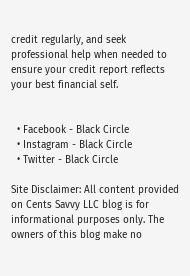credit regularly, and seek professional help when needed to ensure your credit report reflects your best financial self.


  • Facebook - Black Circle
  • Instagram - Black Circle
  • Twitter - Black Circle

Site Disclaimer: All content provided on Cents Savvy LLC blog is for informational purposes only. The owners of this blog make no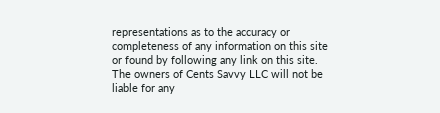representations as to the accuracy or completeness of any information on this site or found by following any link on this site. The owners of Cents Savvy LLC will not be liable for any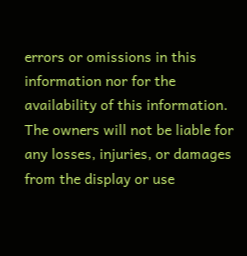errors or omissions in this information nor for the availability of this information. The owners will not be liable for any losses, injuries, or damages from the display or use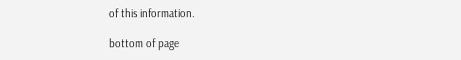of this information.

bottom of page